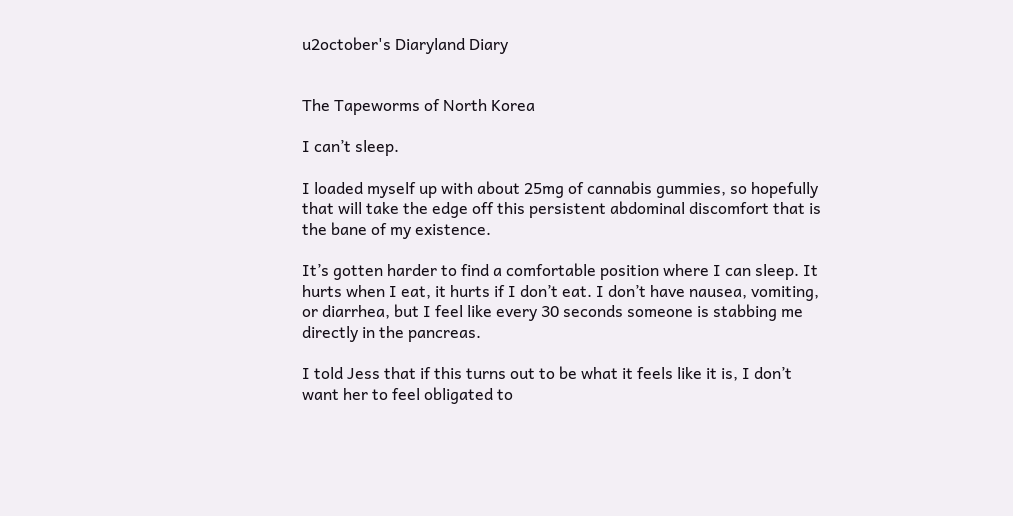u2october's Diaryland Diary


The Tapeworms of North Korea

I can’t sleep.

I loaded myself up with about 25mg of cannabis gummies, so hopefully that will take the edge off this persistent abdominal discomfort that is the bane of my existence.

It’s gotten harder to find a comfortable position where I can sleep. It hurts when I eat, it hurts if I don’t eat. I don’t have nausea, vomiting, or diarrhea, but I feel like every 30 seconds someone is stabbing me directly in the pancreas.

I told Jess that if this turns out to be what it feels like it is, I don’t want her to feel obligated to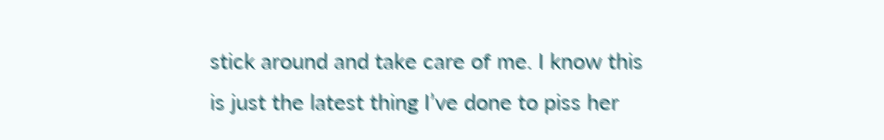stick around and take care of me. I know this is just the latest thing I’ve done to piss her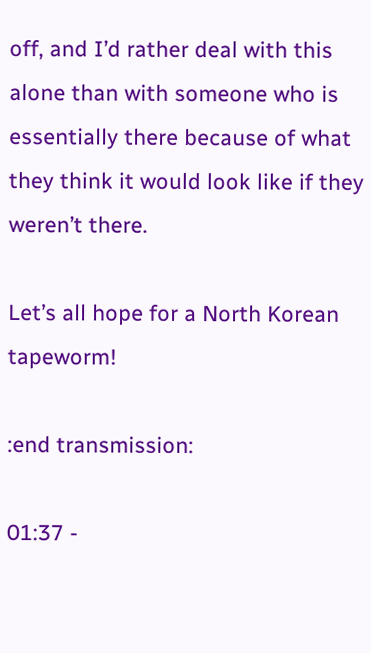off, and I’d rather deal with this alone than with someone who is essentially there because of what they think it would look like if they weren’t there.

Let’s all hope for a North Korean tapeworm!

:end transmission:

01:37 -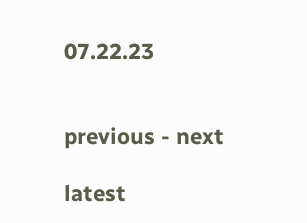07.22.23


previous - next

latest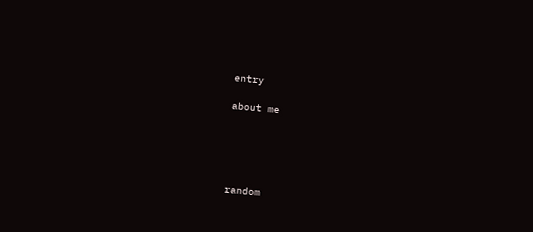entry

about me





random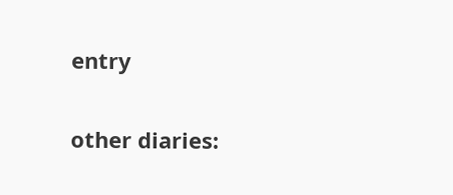entry

other diaries: